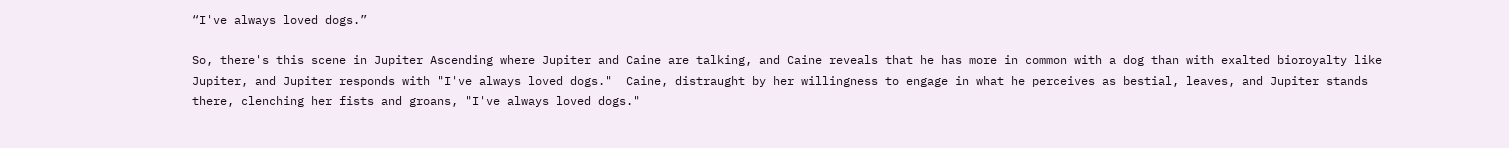“I've always loved dogs.”

So, there's this scene in Jupiter Ascending where Jupiter and Caine are talking, and Caine reveals that he has more in common with a dog than with exalted bioroyalty like Jupiter, and Jupiter responds with "I've always loved dogs."  Caine, distraught by her willingness to engage in what he perceives as bestial, leaves, and Jupiter stands there, clenching her fists and groans, "I've always loved dogs."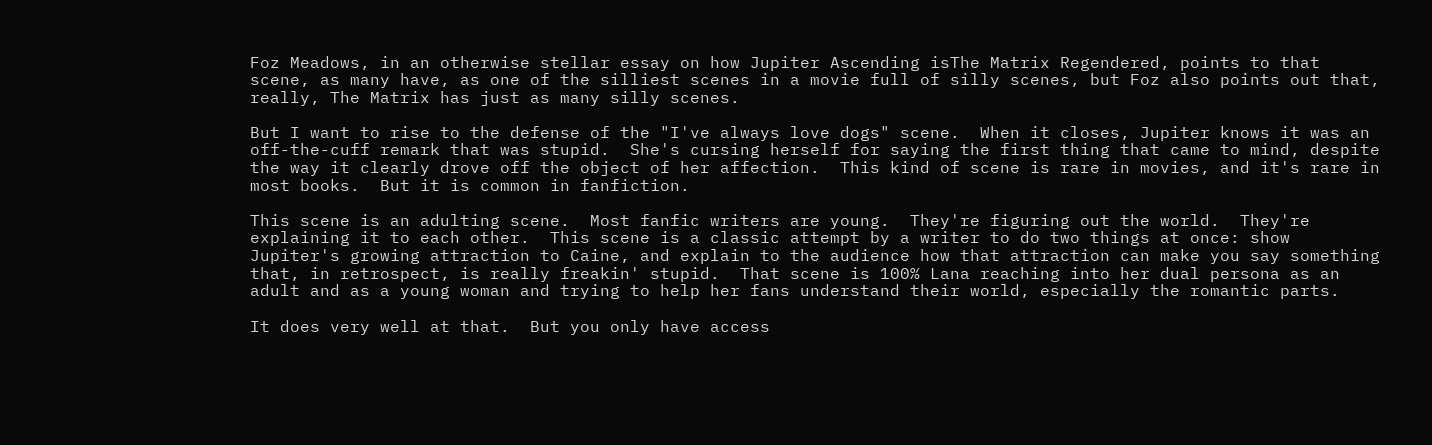Foz Meadows, in an otherwise stellar essay on how Jupiter Ascending isThe Matrix Regendered, points to that scene, as many have, as one of the silliest scenes in a movie full of silly scenes, but Foz also points out that, really, The Matrix has just as many silly scenes.

But I want to rise to the defense of the "I've always love dogs" scene.  When it closes, Jupiter knows it was an off-the-cuff remark that was stupid.  She's cursing herself for saying the first thing that came to mind, despite the way it clearly drove off the object of her affection.  This kind of scene is rare in movies, and it's rare in most books.  But it is common in fanfiction.

This scene is an adulting scene.  Most fanfic writers are young.  They're figuring out the world.  They're explaining it to each other.  This scene is a classic attempt by a writer to do two things at once: show Jupiter's growing attraction to Caine, and explain to the audience how that attraction can make you say something that, in retrospect, is really freakin' stupid.  That scene is 100% Lana reaching into her dual persona as an adult and as a young woman and trying to help her fans understand their world, especially the romantic parts.

It does very well at that.  But you only have access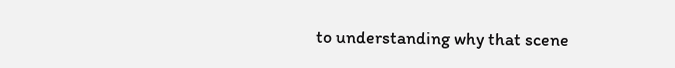to understanding why that scene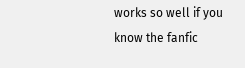works so well if you know the fanfic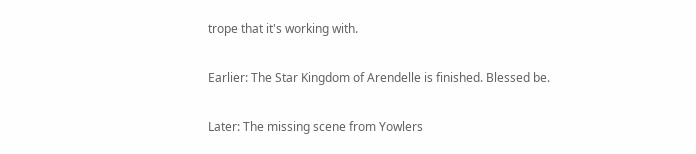trope that it's working with.

Earlier: The Star Kingdom of Arendelle is finished. Blessed be.

Later: The missing scene from Yowlers